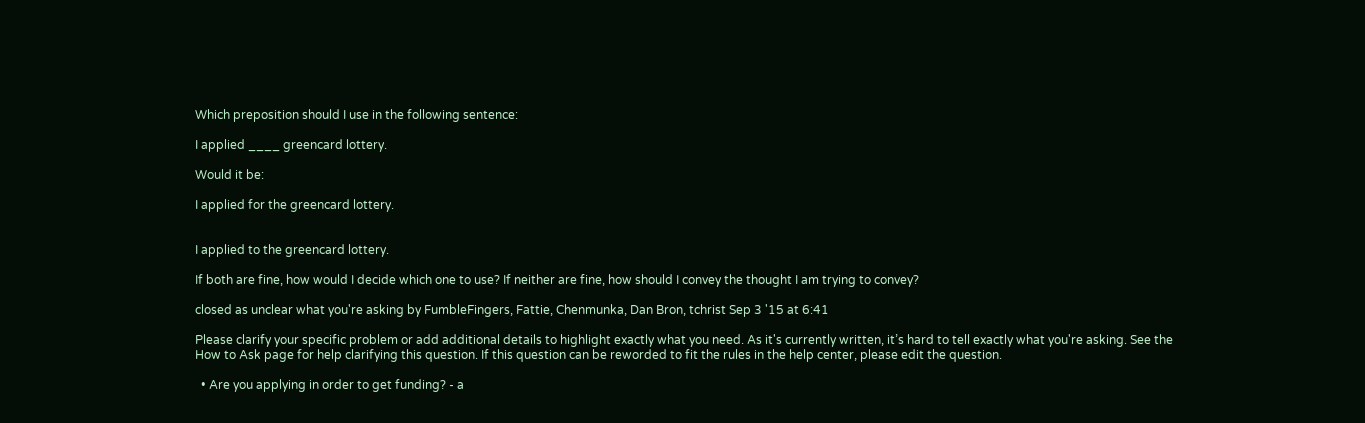Which preposition should I use in the following sentence:

I applied ____ greencard lottery.

Would it be:

I applied for the greencard lottery.


I applied to the greencard lottery.

If both are fine, how would I decide which one to use? If neither are fine, how should I convey the thought I am trying to convey?

closed as unclear what you're asking by FumbleFingers, Fattie, Chenmunka, Dan Bron, tchrist Sep 3 '15 at 6:41

Please clarify your specific problem or add additional details to highlight exactly what you need. As it's currently written, it’s hard to tell exactly what you're asking. See the How to Ask page for help clarifying this question. If this question can be reworded to fit the rules in the help center, please edit the question.

  • Are you applying in order to get funding? - a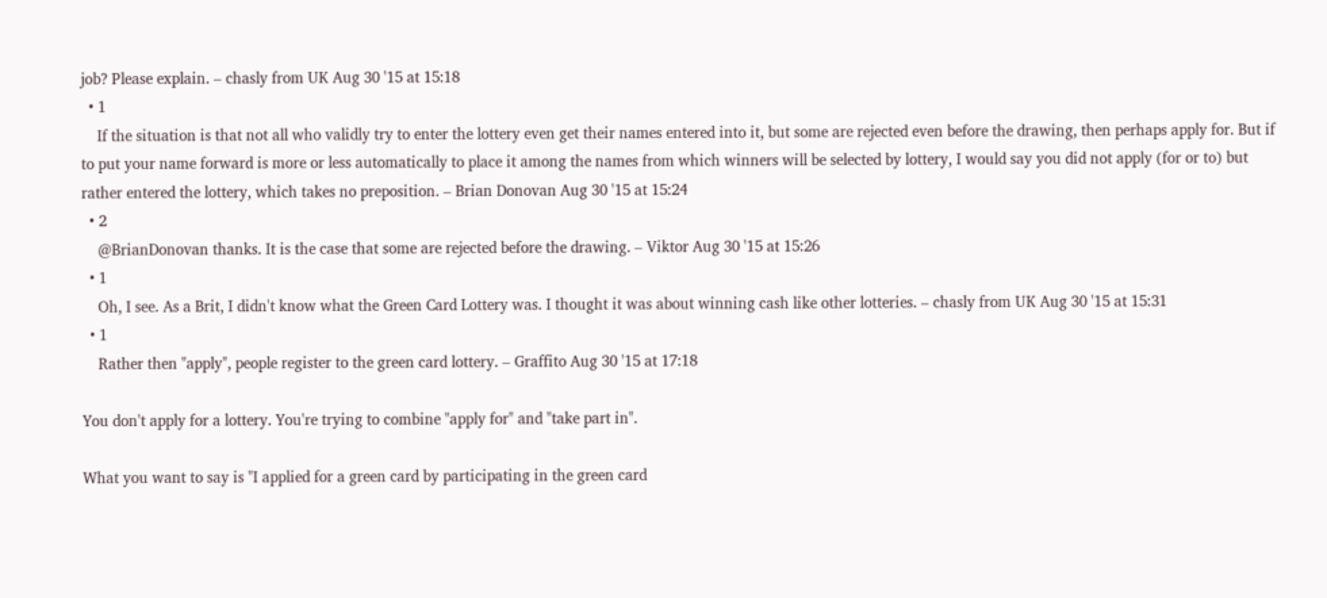job? Please explain. – chasly from UK Aug 30 '15 at 15:18
  • 1
    If the situation is that not all who validly try to enter the lottery even get their names entered into it, but some are rejected even before the drawing, then perhaps apply for. But if to put your name forward is more or less automatically to place it among the names from which winners will be selected by lottery, I would say you did not apply (for or to) but rather entered the lottery, which takes no preposition. – Brian Donovan Aug 30 '15 at 15:24
  • 2
    @BrianDonovan thanks. It is the case that some are rejected before the drawing. – Viktor Aug 30 '15 at 15:26
  • 1
    Oh, I see. As a Brit, I didn't know what the Green Card Lottery was. I thought it was about winning cash like other lotteries. – chasly from UK Aug 30 '15 at 15:31
  • 1
    Rather then "apply", people register to the green card lottery. – Graffito Aug 30 '15 at 17:18

You don't apply for a lottery. You're trying to combine "apply for" and "take part in".

What you want to say is "I applied for a green card by participating in the green card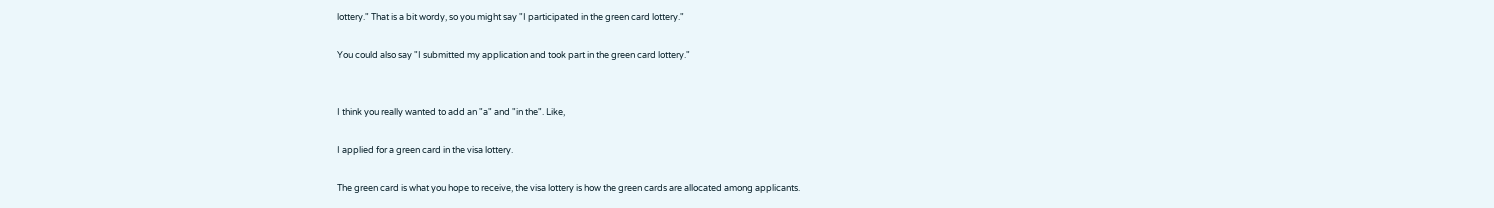lottery." That is a bit wordy, so you might say "I participated in the green card lottery."

You could also say "I submitted my application and took part in the green card lottery."


I think you really wanted to add an "a" and "in the". Like,

I applied for a green card in the visa lottery.

The green card is what you hope to receive, the visa lottery is how the green cards are allocated among applicants.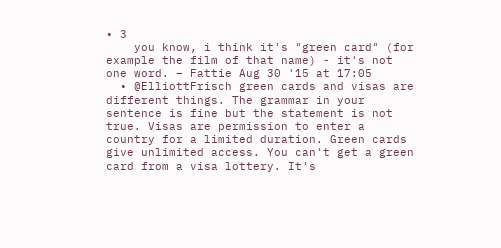• 3
    you know, i think it's "green card" (for example the film of that name) - it's not one word. – Fattie Aug 30 '15 at 17:05
  • @ElliottFrisch green cards and visas are different things. The grammar in your sentence is fine but the statement is not true. Visas are permission to enter a country for a limited duration. Green cards give unlimited access. You can't get a green card from a visa lottery. It's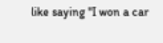like saying "I won a car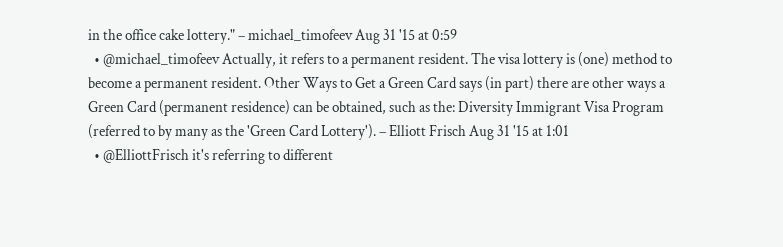in the office cake lottery." – michael_timofeev Aug 31 '15 at 0:59
  • @michael_timofeev Actually, it refers to a permanent resident. The visa lottery is (one) method to become a permanent resident. Other Ways to Get a Green Card says (in part) there are other ways a Green Card (permanent residence) can be obtained, such as the: Diversity Immigrant Visa Program (referred to by many as the 'Green Card Lottery'). – Elliott Frisch Aug 31 '15 at 1:01
  • @ElliottFrisch it's referring to different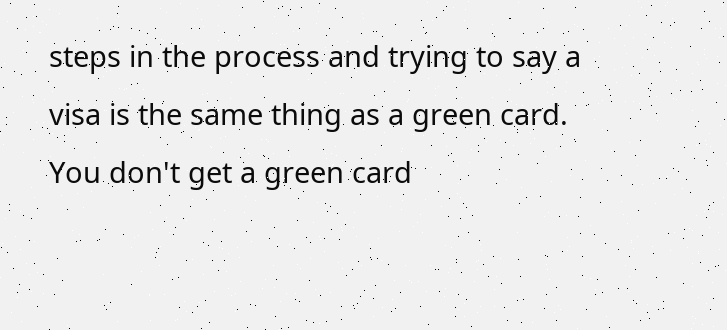steps in the process and trying to say a visa is the same thing as a green card. You don't get a green card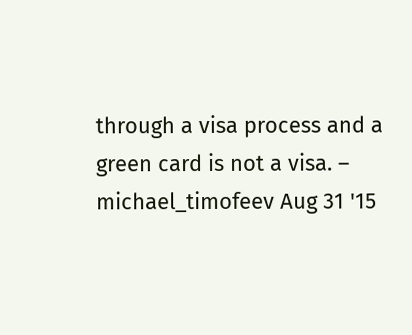through a visa process and a green card is not a visa. – michael_timofeev Aug 31 '15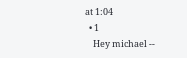at 1:04
  • 1
    Hey michael --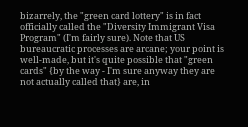bizarrely, the "green card lottery" is in fact officially called the "Diversity Immigrant Visa Program" (I'm fairly sure). Note that US bureaucratic processes are arcane; your point is well-made, but it's quite possible that "green cards" {by the way - I'm sure anyway they are not actually called that} are, in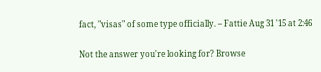fact, "visas" of some type officially. – Fattie Aug 31 '15 at 2:46

Not the answer you're looking for? Browse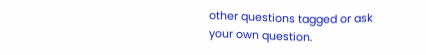other questions tagged or ask your own question.